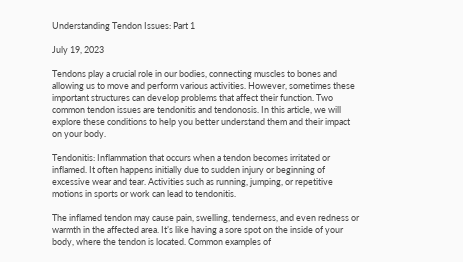Understanding Tendon Issues: Part 1

July 19, 2023

Tendons play a crucial role in our bodies, connecting muscles to bones and allowing us to move and perform various activities. However, sometimes these important structures can develop problems that affect their function. Two common tendon issues are tendonitis and tendonosis. In this article, we will explore these conditions to help you better understand them and their impact on your body.

Tendonitis: Inflammation that occurs when a tendon becomes irritated or inflamed. It often happens initially due to sudden injury or beginning of excessive wear and tear. Activities such as running, jumping, or repetitive motions in sports or work can lead to tendonitis.

The inflamed tendon may cause pain, swelling, tenderness, and even redness or warmth in the affected area. It’s like having a sore spot on the inside of your body, where the tendon is located. Common examples of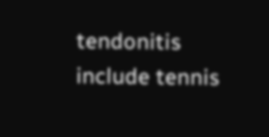tendonitis include tennis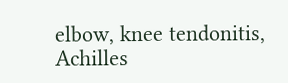elbow, knee tendonitis, Achilles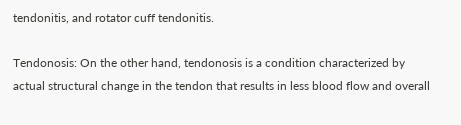tendonitis, and rotator cuff tendonitis.

Tendonosis: On the other hand, tendonosis is a condition characterized by actual structural change in the tendon that results in less blood flow and overall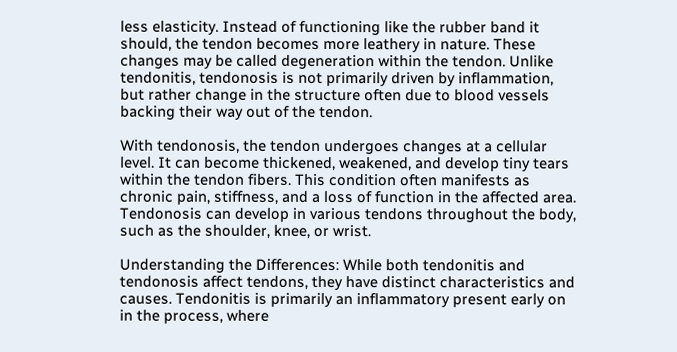less elasticity. Instead of functioning like the rubber band it should, the tendon becomes more leathery in nature. These changes may be called degeneration within the tendon. Unlike tendonitis, tendonosis is not primarily driven by inflammation, but rather change in the structure often due to blood vessels backing their way out of the tendon.

With tendonosis, the tendon undergoes changes at a cellular level. It can become thickened, weakened, and develop tiny tears within the tendon fibers. This condition often manifests as chronic pain, stiffness, and a loss of function in the affected area. Tendonosis can develop in various tendons throughout the body, such as the shoulder, knee, or wrist.

Understanding the Differences: While both tendonitis and tendonosis affect tendons, they have distinct characteristics and causes. Tendonitis is primarily an inflammatory present early on in the process, where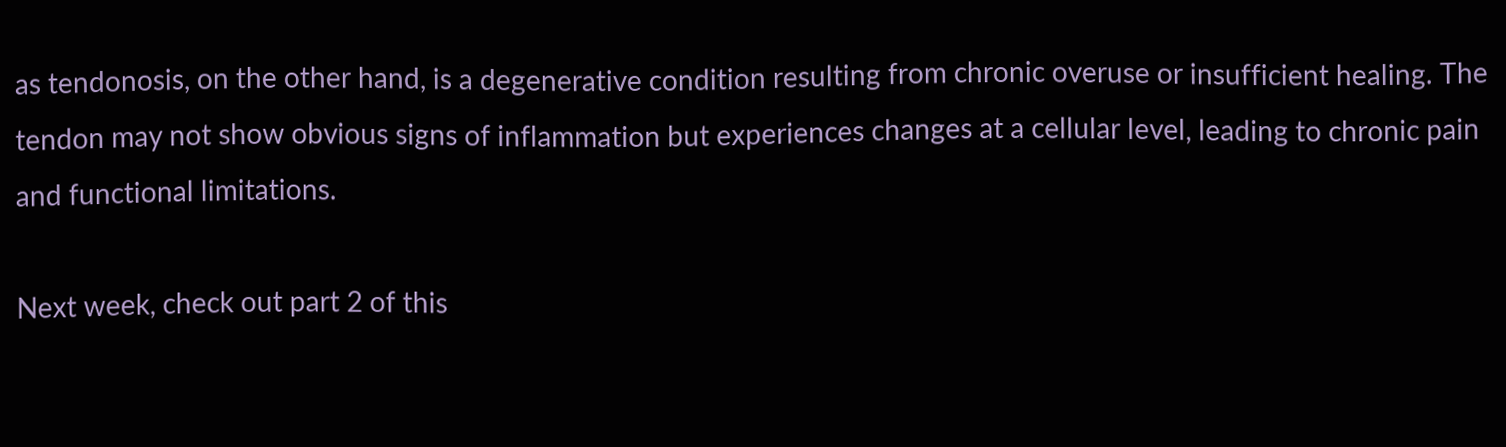as tendonosis, on the other hand, is a degenerative condition resulting from chronic overuse or insufficient healing. The tendon may not show obvious signs of inflammation but experiences changes at a cellular level, leading to chronic pain and functional limitations.

Next week, check out part 2 of this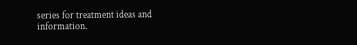series for treatment ideas and information.